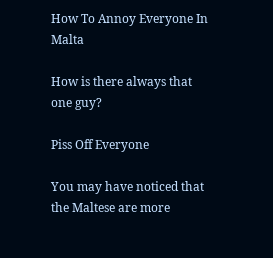How To Annoy Everyone In Malta

How is there always that one guy?

Piss Off Everyone

You may have noticed that the Maltese are more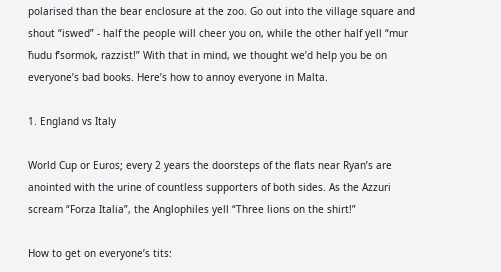polarised than the bear enclosure at the zoo. Go out into the village square and shout “iswed” - half the people will cheer you on, while the other half yell “mur ħudu f’sormok, razzist!” With that in mind, we thought we’d help you be on everyone’s bad books. Here’s how to annoy everyone in Malta.

1. England vs Italy

World Cup or Euros; every 2 years the doorsteps of the flats near Ryan’s are anointed with the urine of countless supporters of both sides. As the Azzuri scream “Forza Italia”, the Anglophiles yell “Three lions on the shirt!”

How to get on everyone’s tits: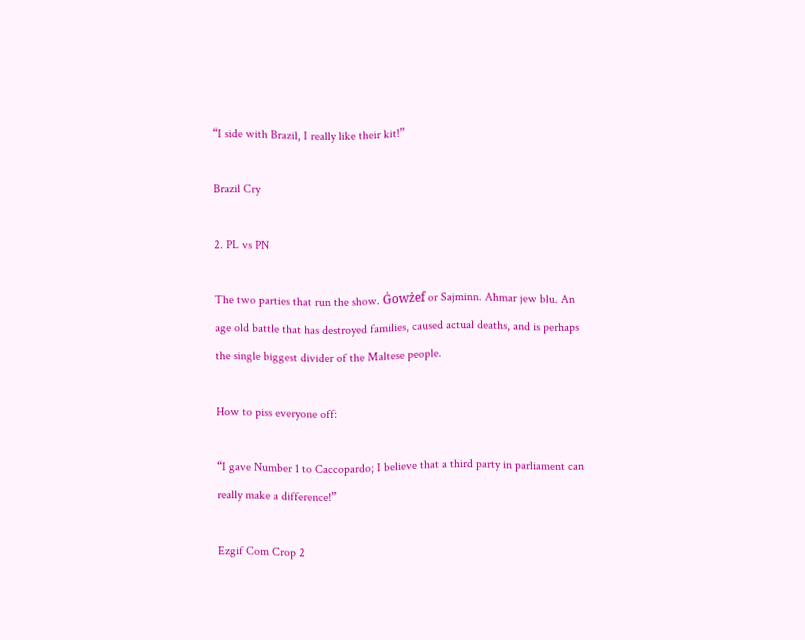“I side with Brazil, I really like their kit!”

Brazil Cry

2. PL vs PN

The two parties that run the show. Ġowżef or Sajminn. Aħmar jew blu. An age old battle that has destroyed families, caused actual deaths, and is perhaps the single biggest divider of the Maltese people.

How to piss everyone off:

“I gave Number 1 to Caccopardo; I believe that a third party in parliament can really make a difference!”

Ezgif Com Crop 2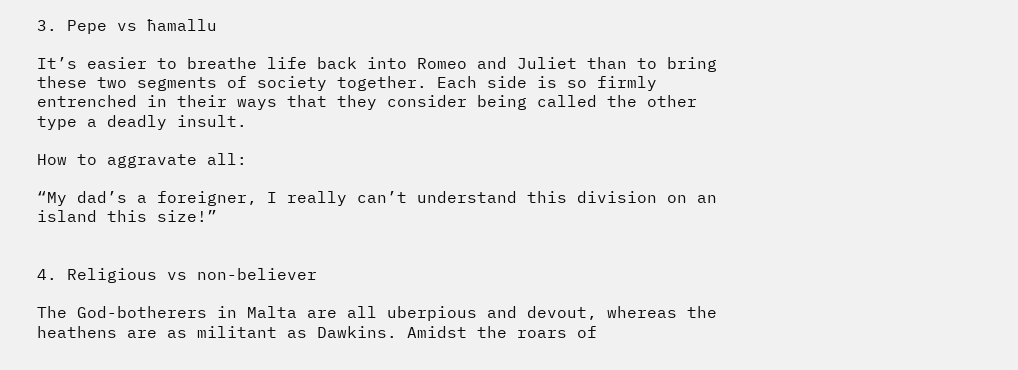3. Pepe vs ħamallu

It’s easier to breathe life back into Romeo and Juliet than to bring these two segments of society together. Each side is so firmly entrenched in their ways that they consider being called the other type a deadly insult.

How to aggravate all:

“My dad’s a foreigner, I really can’t understand this division on an island this size!”


4. Religious vs non-believer

The God-botherers in Malta are all uberpious and devout, whereas the heathens are as militant as Dawkins. Amidst the roars of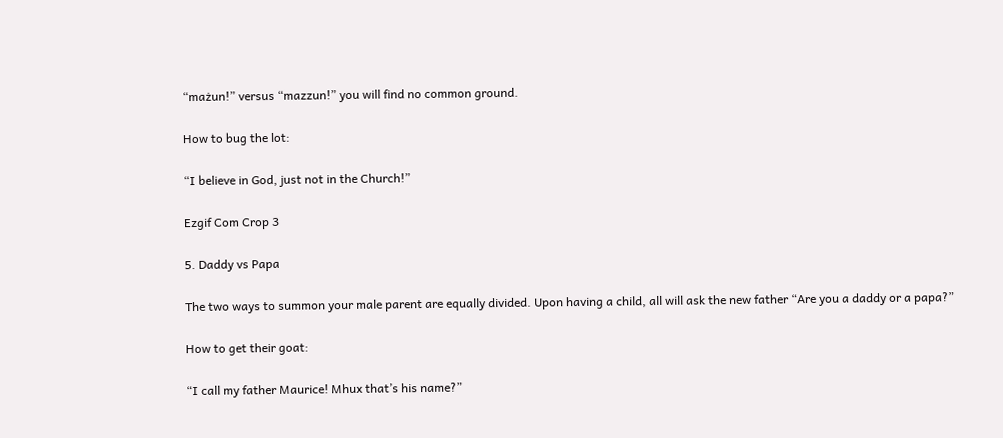“mażun!” versus “mazzun!” you will find no common ground.

How to bug the lot:

“I believe in God, just not in the Church!”

Ezgif Com Crop 3

5. Daddy vs Papa

The two ways to summon your male parent are equally divided. Upon having a child, all will ask the new father “Are you a daddy or a papa?”

How to get their goat:

“I call my father Maurice! Mhux that’s his name?”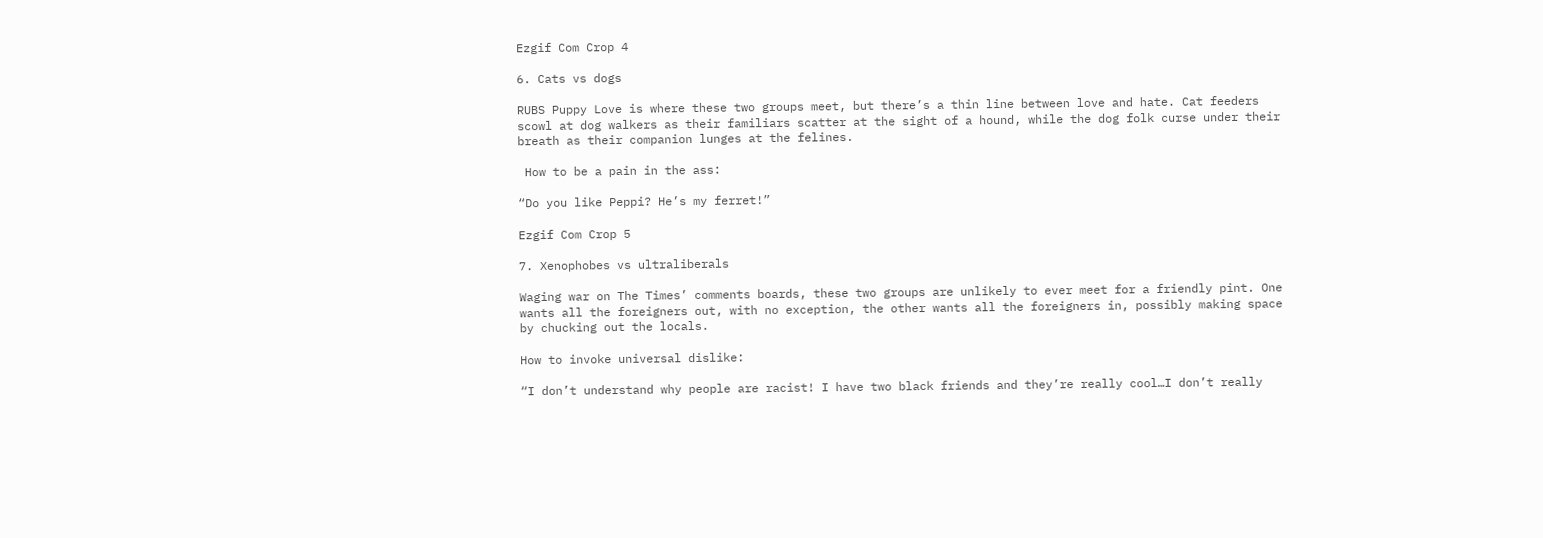Ezgif Com Crop 4

6. Cats vs dogs

RUBS Puppy Love is where these two groups meet, but there’s a thin line between love and hate. Cat feeders scowl at dog walkers as their familiars scatter at the sight of a hound, while the dog folk curse under their breath as their companion lunges at the felines.

 How to be a pain in the ass:

“Do you like Peppi? He’s my ferret!”

Ezgif Com Crop 5

7. Xenophobes vs ultraliberals

Waging war on The Times’ comments boards, these two groups are unlikely to ever meet for a friendly pint. One wants all the foreigners out, with no exception, the other wants all the foreigners in, possibly making space by chucking out the locals.

How to invoke universal dislike:

“I don’t understand why people are racist! I have two black friends and they’re really cool…I don’t really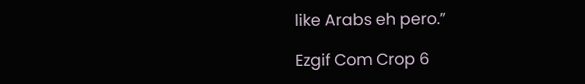like Arabs eh pero.”

Ezgif Com Crop 6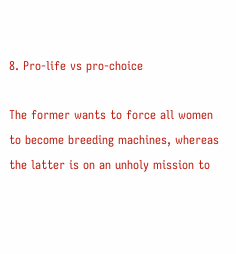8. Pro-life vs pro-choice

The former wants to force all women to become breeding machines, whereas the latter is on an unholy mission to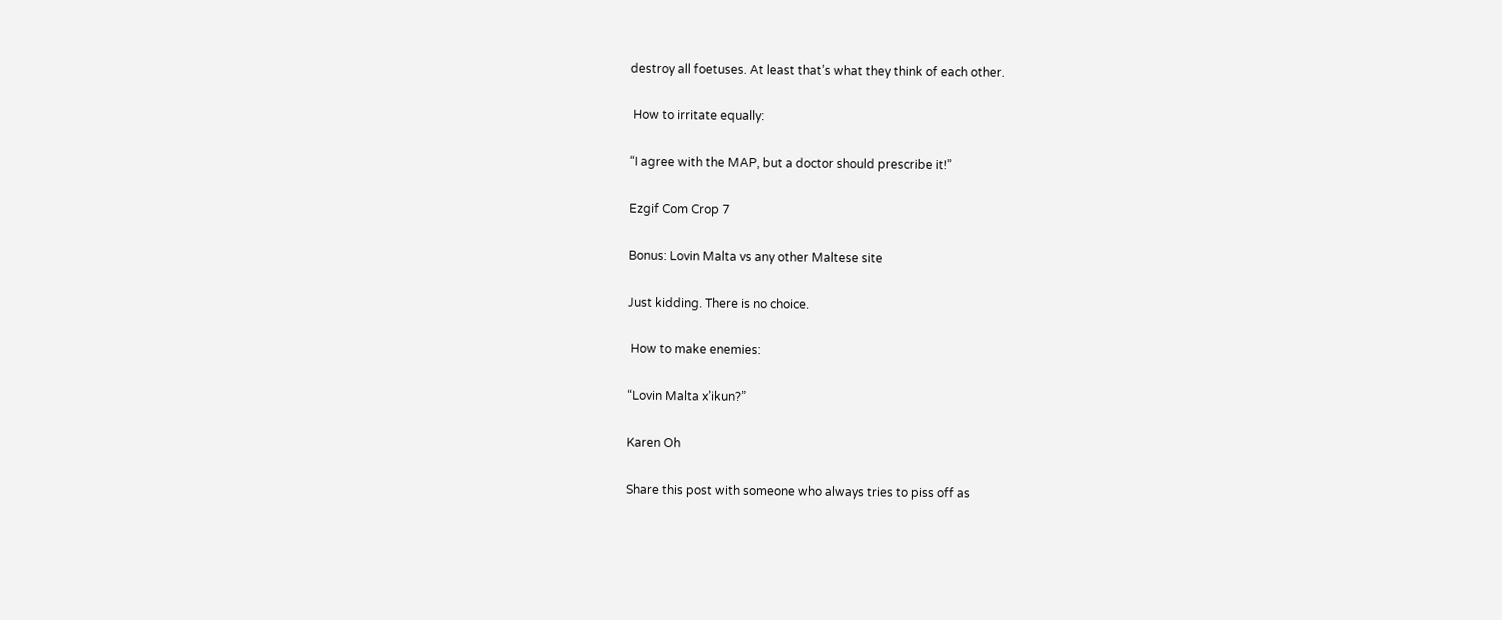destroy all foetuses. At least that’s what they think of each other.

 How to irritate equally:

“I agree with the MAP, but a doctor should prescribe it!”

Ezgif Com Crop 7

Bonus: Lovin Malta vs any other Maltese site

Just kidding. There is no choice.

 How to make enemies:

“Lovin Malta x’ikun?”

Karen Oh

Share this post with someone who always tries to piss off as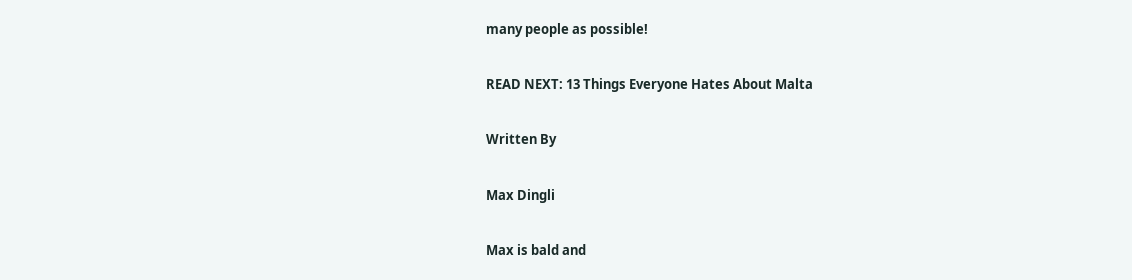many people as possible!

READ NEXT: 13 Things Everyone Hates About Malta

Written By

Max Dingli

Max is bald and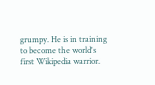grumpy. He is in training to become the world's first Wikipedia warrior.